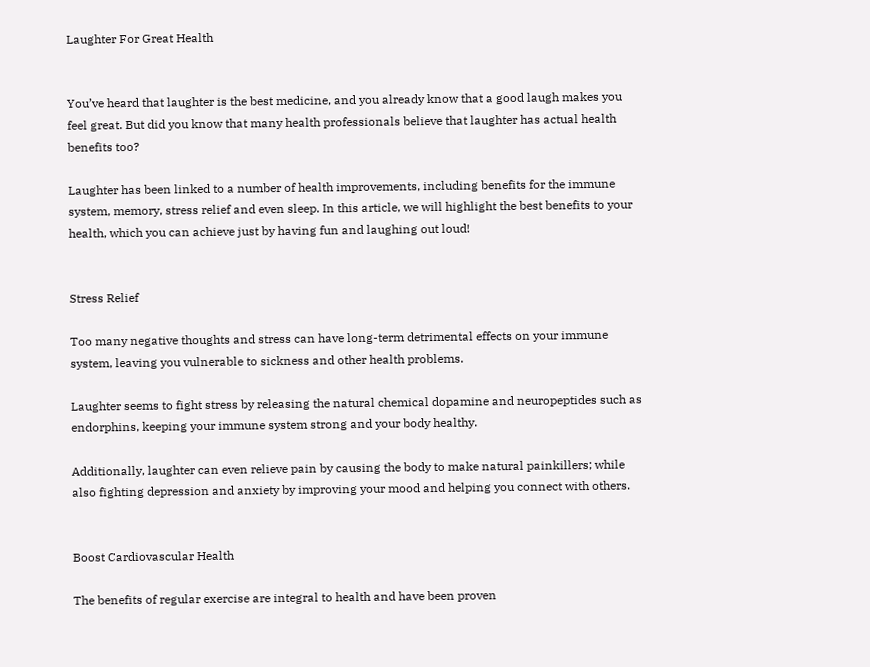Laughter For Great Health


You’ve heard that laughter is the best medicine, and you already know that a good laugh makes you feel great. But did you know that many health professionals believe that laughter has actual health benefits too?

Laughter has been linked to a number of health improvements, including benefits for the immune system, memory, stress relief and even sleep. In this article, we will highlight the best benefits to your health, which you can achieve just by having fun and laughing out loud!


Stress Relief

Too many negative thoughts and stress can have long-term detrimental effects on your immune system, leaving you vulnerable to sickness and other health problems.

Laughter seems to fight stress by releasing the natural chemical dopamine and neuropeptides such as endorphins, keeping your immune system strong and your body healthy.

Additionally, laughter can even relieve pain by causing the body to make natural painkillers; while also fighting depression and anxiety by improving your mood and helping you connect with others.


Boost Cardiovascular Health

The benefits of regular exercise are integral to health and have been proven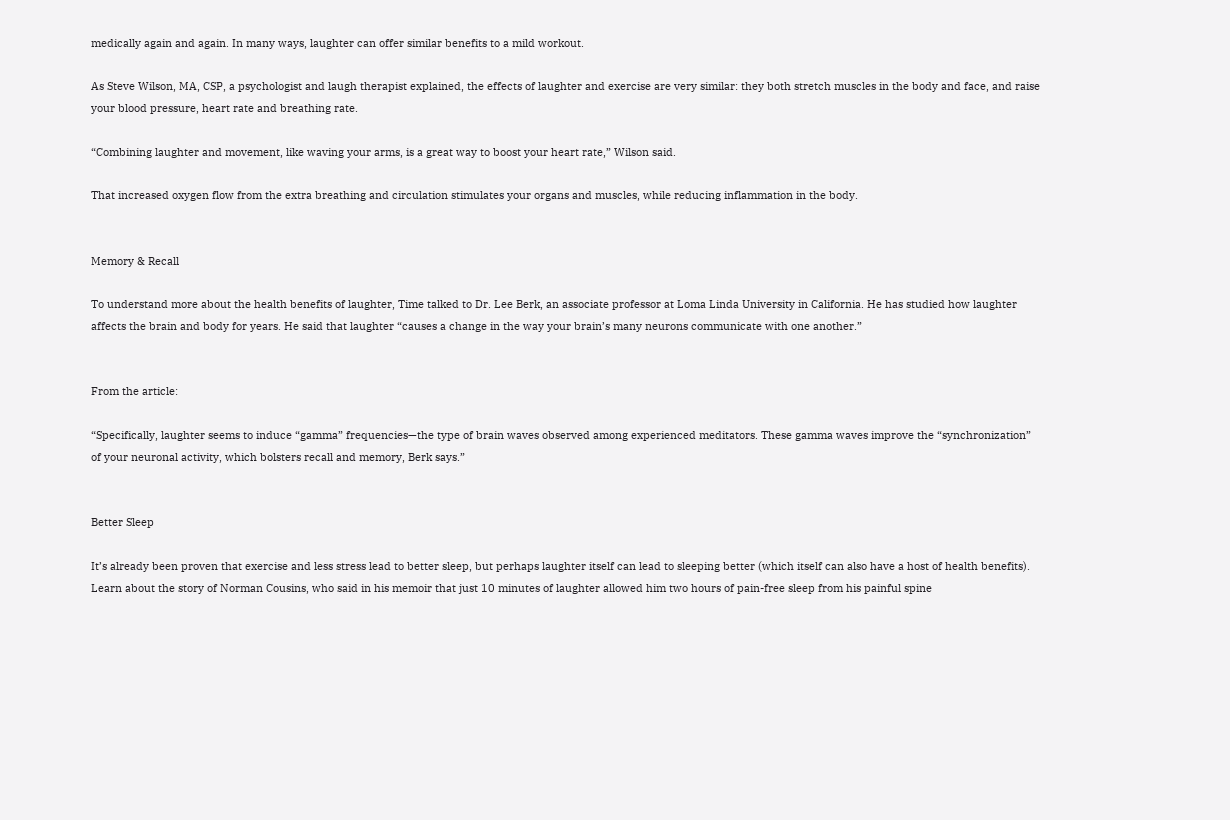medically again and again. In many ways, laughter can offer similar benefits to a mild workout.

As Steve Wilson, MA, CSP, a psychologist and laugh therapist explained, the effects of laughter and exercise are very similar: they both stretch muscles in the body and face, and raise your blood pressure, heart rate and breathing rate.

“Combining laughter and movement, like waving your arms, is a great way to boost your heart rate,” Wilson said.

That increased oxygen flow from the extra breathing and circulation stimulates your organs and muscles, while reducing inflammation in the body.


Memory & Recall

To understand more about the health benefits of laughter, Time talked to Dr. Lee Berk, an associate professor at Loma Linda University in California. He has studied how laughter affects the brain and body for years. He said that laughter “causes a change in the way your brain’s many neurons communicate with one another.”


From the article:

“Specifically, laughter seems to induce “gamma” frequencies—the type of brain waves observed among experienced meditators. These gamma waves improve the “synchronization” of your neuronal activity, which bolsters recall and memory, Berk says.”


Better Sleep

It’s already been proven that exercise and less stress lead to better sleep, but perhaps laughter itself can lead to sleeping better (which itself can also have a host of health benefits). Learn about the story of Norman Cousins, who said in his memoir that just 10 minutes of laughter allowed him two hours of pain-free sleep from his painful spine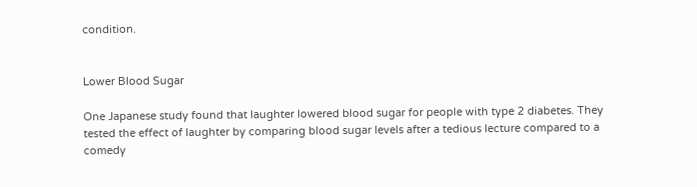condition.


Lower Blood Sugar

One Japanese study found that laughter lowered blood sugar for people with type 2 diabetes. They tested the effect of laughter by comparing blood sugar levels after a tedious lecture compared to a comedy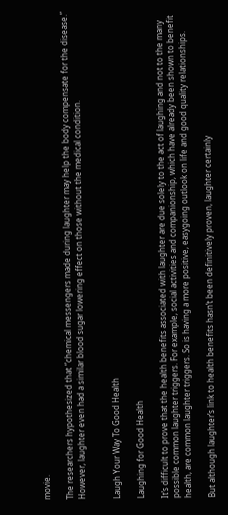movie.

The researchers hypothesized that “chemical messengers made during laughter may help the body compensate for the disease.” However, laughter even had a similar blood sugar lowering effect on those without the medical condition.


Laugh Your Way To Good Health

Laughing for Good Health

It’s difficult to prove that the health benefits associated with laughter are due solely to the act of laughing and not to the many possible common laughter triggers. For example, social activities and companionship, which have already been shown to benefit health, are common laughter triggers. So is having a more positive, easygoing outlook on life and good quality relationships.

But although laughter’s link to health benefits hasn’t been definitively proven, laughter certainly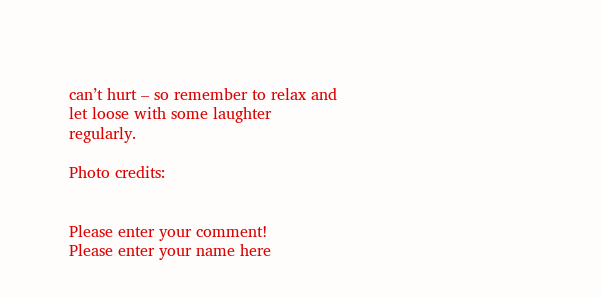can’t hurt – so remember to relax and let loose with some laughter regularly.

Photo credits:


Please enter your comment!
Please enter your name here